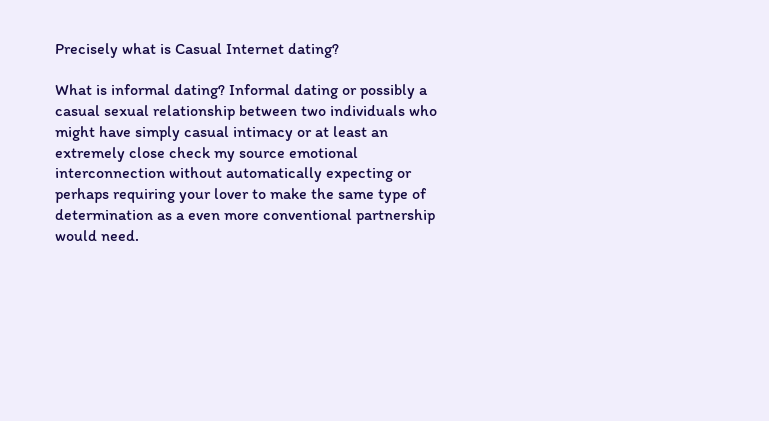Precisely what is Casual Internet dating?

What is informal dating? Informal dating or possibly a casual sexual relationship between two individuals who might have simply casual intimacy or at least an extremely close check my source emotional interconnection without automatically expecting or perhaps requiring your lover to make the same type of determination as a even more conventional partnership would need.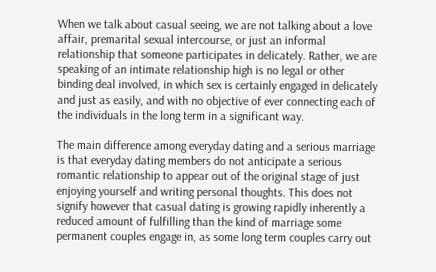When we talk about casual seeing, we are not talking about a love affair, premarital sexual intercourse, or just an informal relationship that someone participates in delicately. Rather, we are speaking of an intimate relationship high is no legal or other binding deal involved, in which sex is certainly engaged in delicately and just as easily, and with no objective of ever connecting each of the individuals in the long term in a significant way.

The main difference among everyday dating and a serious marriage is that everyday dating members do not anticipate a serious romantic relationship to appear out of the original stage of just enjoying yourself and writing personal thoughts. This does not signify however that casual dating is growing rapidly inherently a reduced amount of fulfilling than the kind of marriage some permanent couples engage in, as some long term couples carry out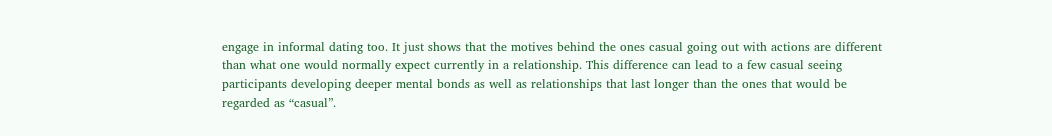engage in informal dating too. It just shows that the motives behind the ones casual going out with actions are different than what one would normally expect currently in a relationship. This difference can lead to a few casual seeing participants developing deeper mental bonds as well as relationships that last longer than the ones that would be regarded as “casual”.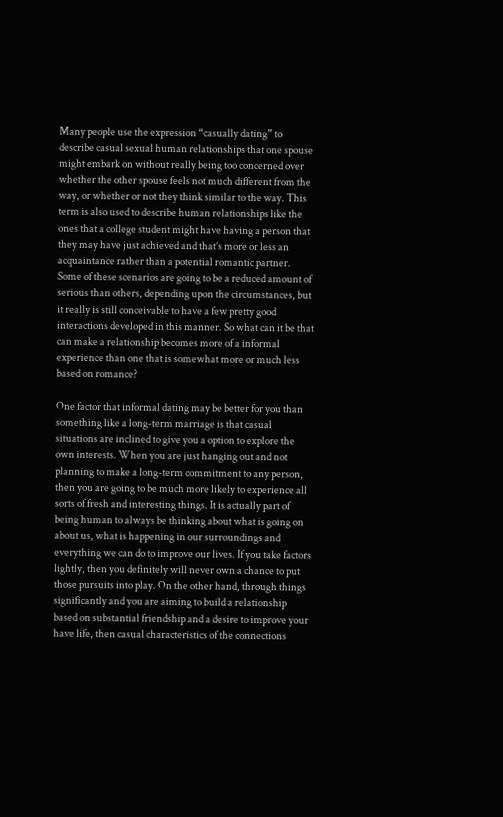Many people use the expression “casually dating” to describe casual sexual human relationships that one spouse might embark on without really being too concerned over whether the other spouse feels not much different from the way, or whether or not they think similar to the way. This term is also used to describe human relationships like the ones that a college student might have having a person that they may have just achieved and that’s more or less an acquaintance rather than a potential romantic partner. Some of these scenarios are going to be a reduced amount of serious than others, depending upon the circumstances, but it really is still conceivable to have a few pretty good interactions developed in this manner. So what can it be that can make a relationship becomes more of a informal experience than one that is somewhat more or much less based on romance?

One factor that informal dating may be better for you than something like a long-term marriage is that casual situations are inclined to give you a option to explore the own interests. When you are just hanging out and not planning to make a long-term commitment to any person, then you are going to be much more likely to experience all sorts of fresh and interesting things. It is actually part of being human to always be thinking about what is going on about us, what is happening in our surroundings and everything we can do to improve our lives. If you take factors lightly, then you definitely will never own a chance to put those pursuits into play. On the other hand, through things significantly and you are aiming to build a relationship based on substantial friendship and a desire to improve your have life, then casual characteristics of the connections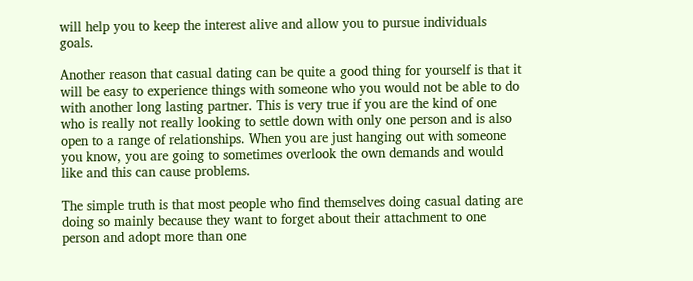will help you to keep the interest alive and allow you to pursue individuals goals.

Another reason that casual dating can be quite a good thing for yourself is that it will be easy to experience things with someone who you would not be able to do with another long lasting partner. This is very true if you are the kind of one who is really not really looking to settle down with only one person and is also open to a range of relationships. When you are just hanging out with someone you know, you are going to sometimes overlook the own demands and would like and this can cause problems.

The simple truth is that most people who find themselves doing casual dating are doing so mainly because they want to forget about their attachment to one person and adopt more than one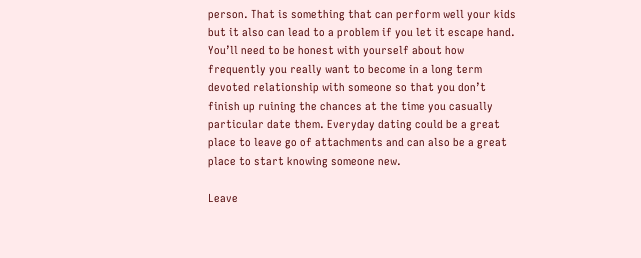person. That is something that can perform well your kids but it also can lead to a problem if you let it escape hand. You’ll need to be honest with yourself about how frequently you really want to become in a long term devoted relationship with someone so that you don’t finish up ruining the chances at the time you casually particular date them. Everyday dating could be a great place to leave go of attachments and can also be a great place to start knowing someone new.

Leave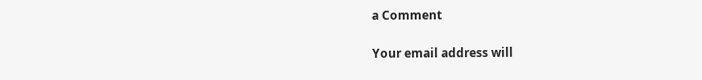a Comment

Your email address will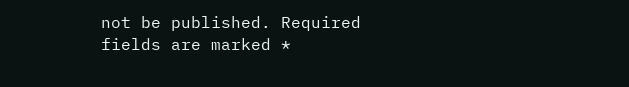not be published. Required fields are marked *